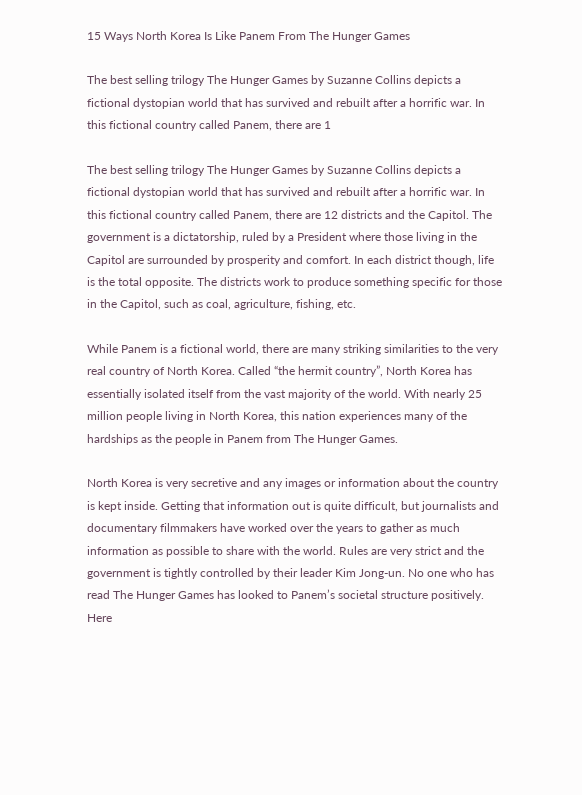15 Ways North Korea Is Like Panem From The Hunger Games

The best selling trilogy The Hunger Games by Suzanne Collins depicts a fictional dystopian world that has survived and rebuilt after a horrific war. In this fictional country called Panem, there are 1

The best selling trilogy The Hunger Games by Suzanne Collins depicts a fictional dystopian world that has survived and rebuilt after a horrific war. In this fictional country called Panem, there are 12 districts and the Capitol. The government is a dictatorship, ruled by a President where those living in the Capitol are surrounded by prosperity and comfort. In each district though, life is the total opposite. The districts work to produce something specific for those in the Capitol, such as coal, agriculture, fishing, etc.

While Panem is a fictional world, there are many striking similarities to the very real country of North Korea. Called “the hermit country”, North Korea has essentially isolated itself from the vast majority of the world. With nearly 25 million people living in North Korea, this nation experiences many of the hardships as the people in Panem from The Hunger Games.

North Korea is very secretive and any images or information about the country is kept inside. Getting that information out is quite difficult, but journalists and documentary filmmakers have worked over the years to gather as much information as possible to share with the world. Rules are very strict and the government is tightly controlled by their leader Kim Jong-un. No one who has read The Hunger Games has looked to Panem’s societal structure positively. Here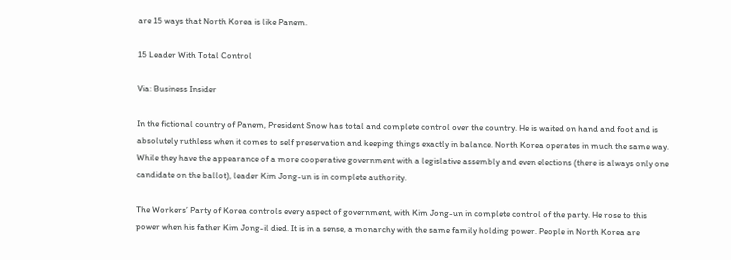are 15 ways that North Korea is like Panem.

15 Leader With Total Control

Via: Business Insider

In the fictional country of Panem, President Snow has total and complete control over the country. He is waited on hand and foot and is absolutely ruthless when it comes to self preservation and keeping things exactly in balance. North Korea operates in much the same way. While they have the appearance of a more cooperative government with a legislative assembly and even elections (there is always only one candidate on the ballot), leader Kim Jong-un is in complete authority.

The Workers’ Party of Korea controls every aspect of government, with Kim Jong-un in complete control of the party. He rose to this power when his father Kim Jong-il died. It is in a sense, a monarchy with the same family holding power. People in North Korea are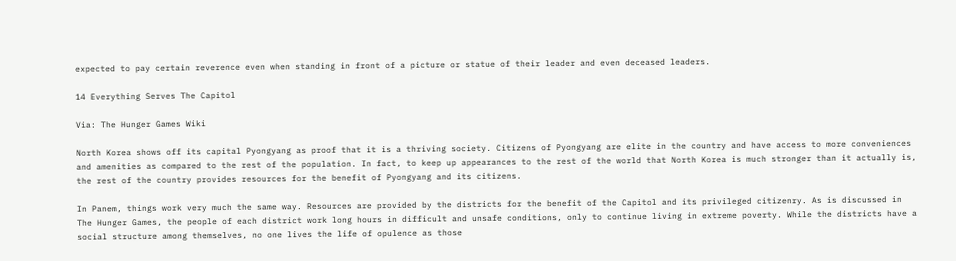expected to pay certain reverence even when standing in front of a picture or statue of their leader and even deceased leaders.

14 Everything Serves The Capitol

Via: The Hunger Games Wiki

North Korea shows off its capital Pyongyang as proof that it is a thriving society. Citizens of Pyongyang are elite in the country and have access to more conveniences and amenities as compared to the rest of the population. In fact, to keep up appearances to the rest of the world that North Korea is much stronger than it actually is, the rest of the country provides resources for the benefit of Pyongyang and its citizens.

In Panem, things work very much the same way. Resources are provided by the districts for the benefit of the Capitol and its privileged citizenry. As is discussed in The Hunger Games, the people of each district work long hours in difficult and unsafe conditions, only to continue living in extreme poverty. While the districts have a social structure among themselves, no one lives the life of opulence as those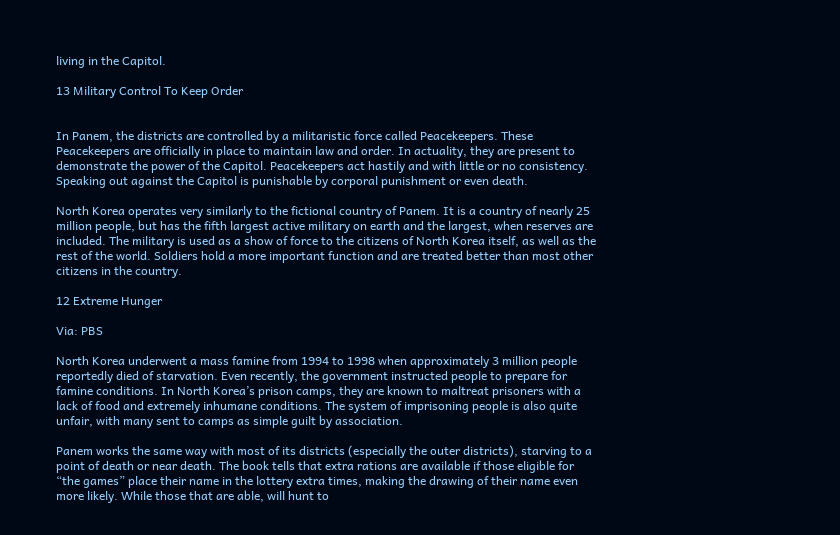living in the Capitol.

13 Military Control To Keep Order


In Panem, the districts are controlled by a militaristic force called Peacekeepers. These Peacekeepers are officially in place to maintain law and order. In actuality, they are present to demonstrate the power of the Capitol. Peacekeepers act hastily and with little or no consistency. Speaking out against the Capitol is punishable by corporal punishment or even death.

North Korea operates very similarly to the fictional country of Panem. It is a country of nearly 25 million people, but has the fifth largest active military on earth and the largest, when reserves are included. The military is used as a show of force to the citizens of North Korea itself, as well as the rest of the world. Soldiers hold a more important function and are treated better than most other citizens in the country.

12 Extreme Hunger

Via: PBS

North Korea underwent a mass famine from 1994 to 1998 when approximately 3 million people reportedly died of starvation. Even recently, the government instructed people to prepare for famine conditions. In North Korea’s prison camps, they are known to maltreat prisoners with a lack of food and extremely inhumane conditions. The system of imprisoning people is also quite unfair, with many sent to camps as simple guilt by association.

Panem works the same way with most of its districts (especially the outer districts), starving to a point of death or near death. The book tells that extra rations are available if those eligible for “the games” place their name in the lottery extra times, making the drawing of their name even more likely. While those that are able, will hunt to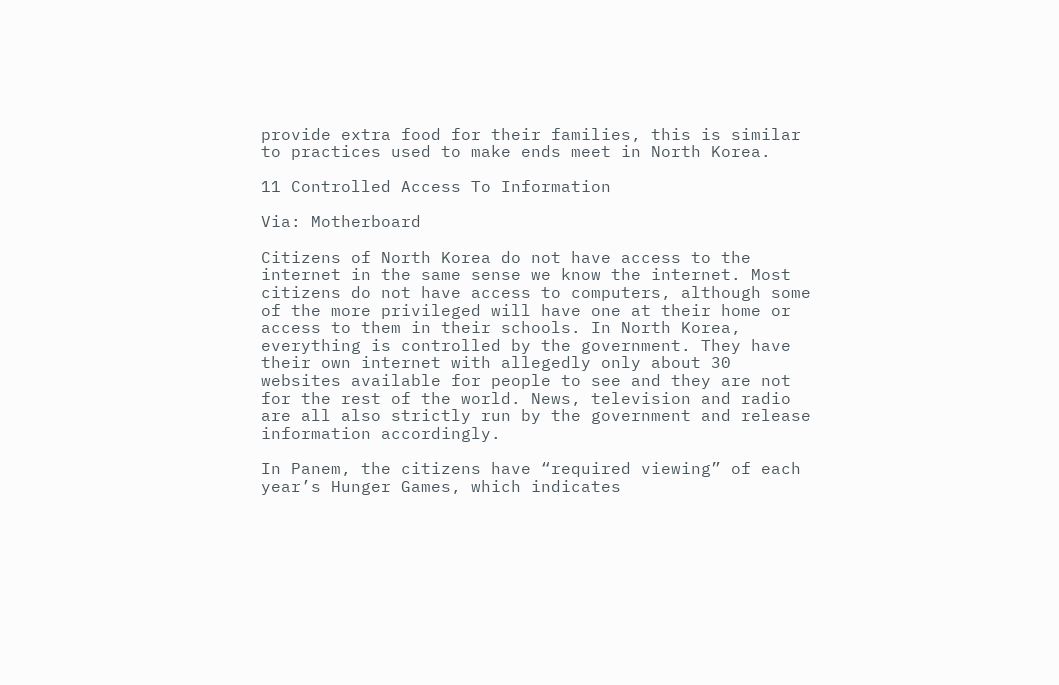provide extra food for their families, this is similar to practices used to make ends meet in North Korea.

11 Controlled Access To Information

Via: Motherboard

Citizens of North Korea do not have access to the internet in the same sense we know the internet. Most citizens do not have access to computers, although some of the more privileged will have one at their home or access to them in their schools. In North Korea, everything is controlled by the government. They have their own internet with allegedly only about 30 websites available for people to see and they are not for the rest of the world. News, television and radio are all also strictly run by the government and release information accordingly.

In Panem, the citizens have “required viewing” of each year’s Hunger Games, which indicates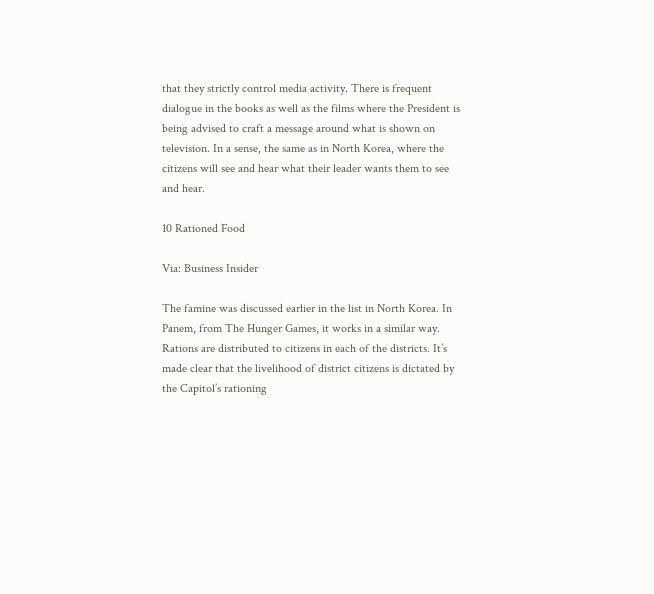that they strictly control media activity. There is frequent dialogue in the books as well as the films where the President is being advised to craft a message around what is shown on television. In a sense, the same as in North Korea, where the citizens will see and hear what their leader wants them to see and hear.

10 Rationed Food

Via: Business Insider

The famine was discussed earlier in the list in North Korea. In Panem, from The Hunger Games, it works in a similar way. Rations are distributed to citizens in each of the districts. It’s made clear that the livelihood of district citizens is dictated by the Capitol’s rationing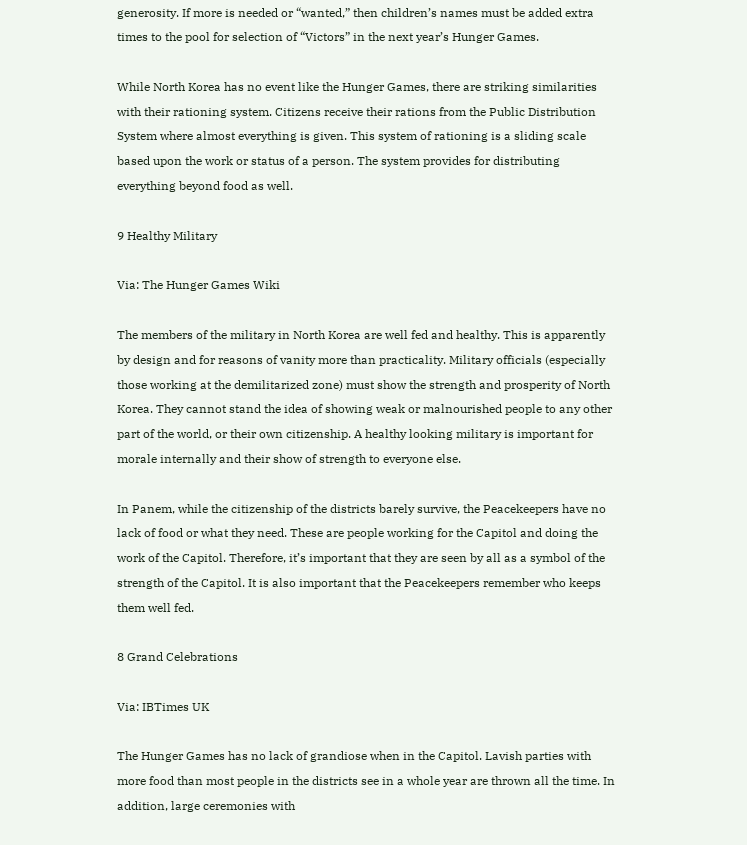generosity. If more is needed or “wanted,” then children’s names must be added extra times to the pool for selection of “Victors” in the next year’s Hunger Games.

While North Korea has no event like the Hunger Games, there are striking similarities with their rationing system. Citizens receive their rations from the Public Distribution System where almost everything is given. This system of rationing is a sliding scale based upon the work or status of a person. The system provides for distributing everything beyond food as well.

9 Healthy Military

Via: The Hunger Games Wiki

The members of the military in North Korea are well fed and healthy. This is apparently by design and for reasons of vanity more than practicality. Military officials (especially those working at the demilitarized zone) must show the strength and prosperity of North Korea. They cannot stand the idea of showing weak or malnourished people to any other part of the world, or their own citizenship. A healthy looking military is important for morale internally and their show of strength to everyone else.

In Panem, while the citizenship of the districts barely survive, the Peacekeepers have no lack of food or what they need. These are people working for the Capitol and doing the work of the Capitol. Therefore, it’s important that they are seen by all as a symbol of the strength of the Capitol. It is also important that the Peacekeepers remember who keeps them well fed.

8 Grand Celebrations

Via: IBTimes UK

The Hunger Games has no lack of grandiose when in the Capitol. Lavish parties with more food than most people in the districts see in a whole year are thrown all the time. In addition, large ceremonies with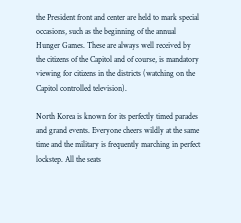the President front and center are held to mark special occasions, such as the beginning of the annual Hunger Games. These are always well received by the citizens of the Capitol and of course, is mandatory viewing for citizens in the districts (watching on the Capitol controlled television).

North Korea is known for its perfectly timed parades and grand events. Everyone cheers wildly at the same time and the military is frequently marching in perfect lockstep. All the seats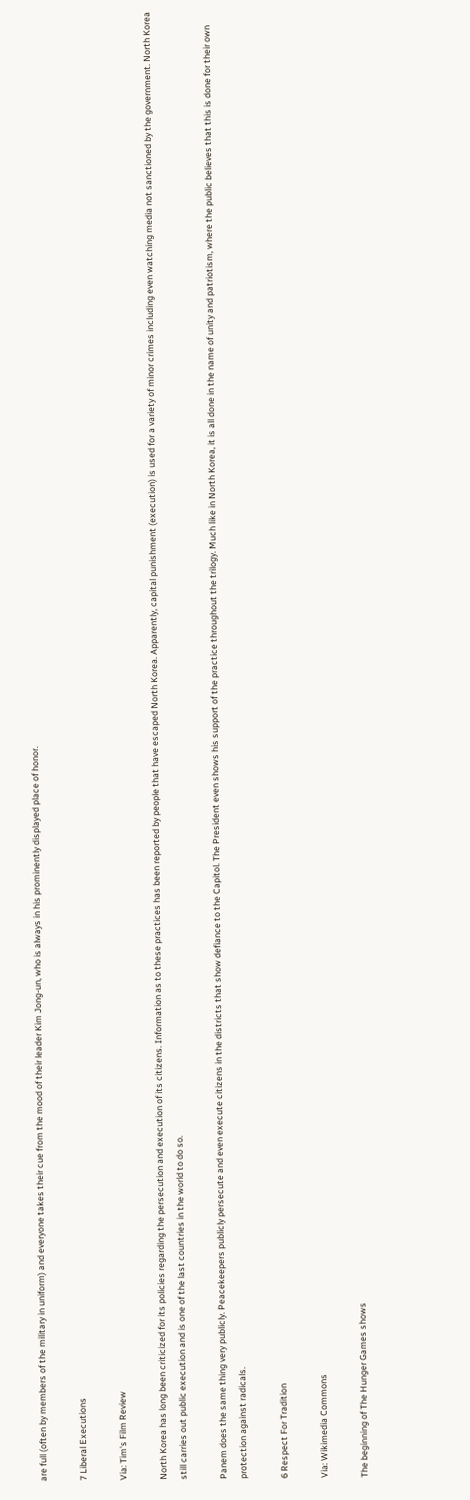are full (often by members of the military in uniform) and everyone takes their cue from the mood of their leader Kim Jong-un, who is always in his prominently displayed place of honor.

7 Liberal Executions

Via: Tim's Film Review

North Korea has long been criticized for its policies regarding the persecution and execution of its citizens. Information as to these practices has been reported by people that have escaped North Korea. Apparently, capital punishment (execution) is used for a variety of minor crimes including even watching media not sanctioned by the government. North Korea still carries out public execution and is one of the last countries in the world to do so.

Panem does the same thing very publicly. Peacekeepers publicly persecute and even execute citizens in the districts that show defiance to the Capitol. The President even shows his support of the practice throughout the trilogy. Much like in North Korea, it is all done in the name of unity and patriotism, where the public believes that this is done for their own protection against radicals.

6 Respect For Tradition

Via: Wikimedia Commons

The beginning of The Hunger Games shows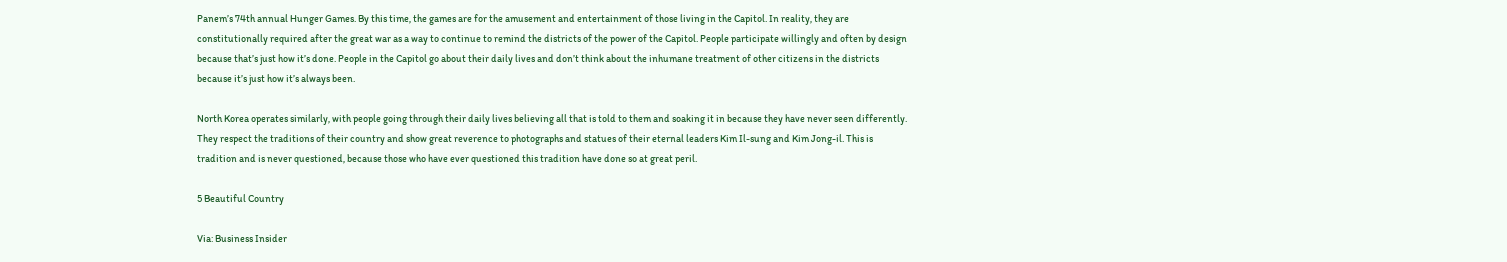Panem’s 74th annual Hunger Games. By this time, the games are for the amusement and entertainment of those living in the Capitol. In reality, they are constitutionally required after the great war as a way to continue to remind the districts of the power of the Capitol. People participate willingly and often by design because that’s just how it’s done. People in the Capitol go about their daily lives and don’t think about the inhumane treatment of other citizens in the districts because it’s just how it’s always been.

North Korea operates similarly, with people going through their daily lives believing all that is told to them and soaking it in because they have never seen differently. They respect the traditions of their country and show great reverence to photographs and statues of their eternal leaders Kim Il-sung and Kim Jong-il. This is tradition and is never questioned, because those who have ever questioned this tradition have done so at great peril.

5 Beautiful Country

Via: Business Insider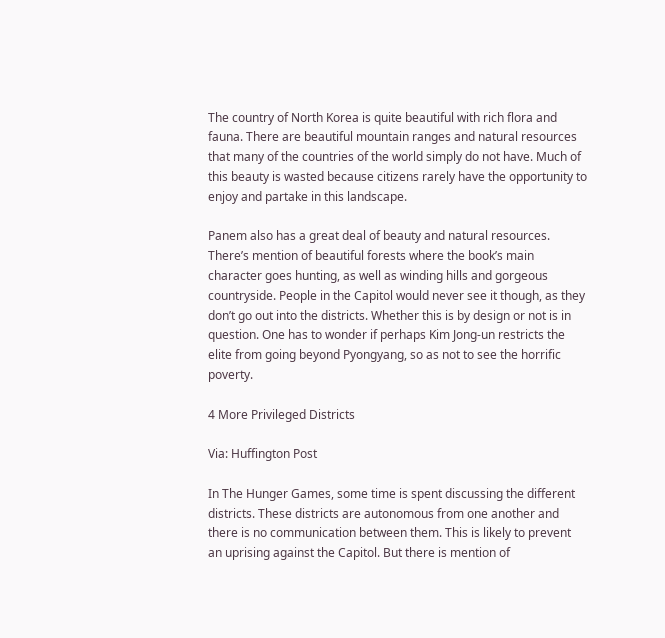The country of North Korea is quite beautiful with rich flora and fauna. There are beautiful mountain ranges and natural resources that many of the countries of the world simply do not have. Much of this beauty is wasted because citizens rarely have the opportunity to enjoy and partake in this landscape.

Panem also has a great deal of beauty and natural resources. There’s mention of beautiful forests where the book’s main character goes hunting, as well as winding hills and gorgeous countryside. People in the Capitol would never see it though, as they don’t go out into the districts. Whether this is by design or not is in question. One has to wonder if perhaps Kim Jong-un restricts the elite from going beyond Pyongyang, so as not to see the horrific poverty.

4 More Privileged Districts

Via: Huffington Post

In The Hunger Games, some time is spent discussing the different districts. These districts are autonomous from one another and there is no communication between them. This is likely to prevent an uprising against the Capitol. But there is mention of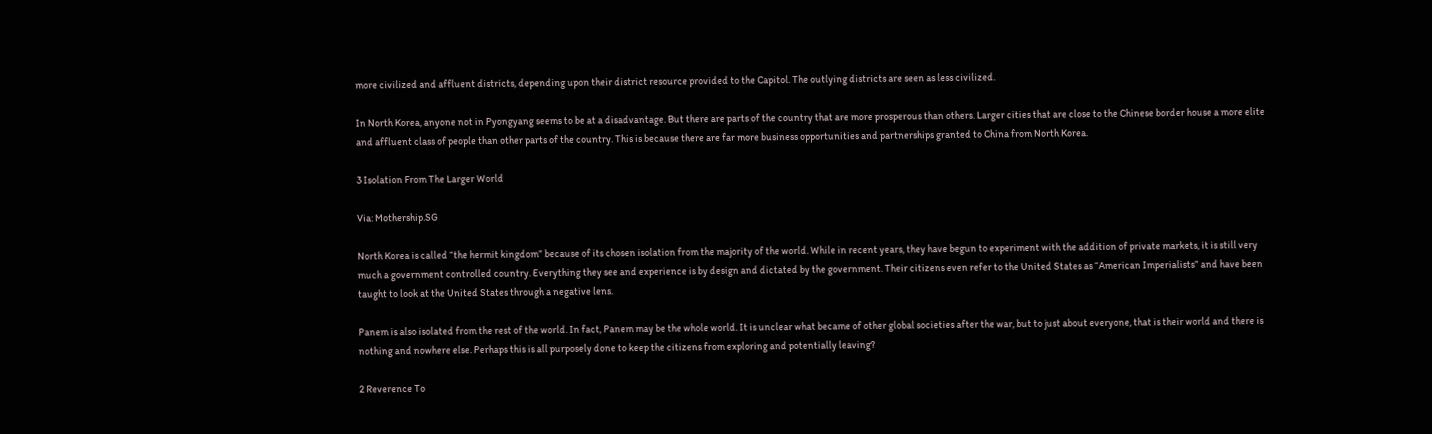more civilized and affluent districts, depending upon their district resource provided to the Capitol. The outlying districts are seen as less civilized.

In North Korea, anyone not in Pyongyang seems to be at a disadvantage. But there are parts of the country that are more prosperous than others. Larger cities that are close to the Chinese border house a more elite and affluent class of people than other parts of the country. This is because there are far more business opportunities and partnerships granted to China from North Korea.

3 Isolation From The Larger World

Via: Mothership.SG

North Korea is called “the hermit kingdom” because of its chosen isolation from the majority of the world. While in recent years, they have begun to experiment with the addition of private markets, it is still very much a government controlled country. Everything they see and experience is by design and dictated by the government. Their citizens even refer to the United States as “American Imperialists” and have been taught to look at the United States through a negative lens.

Panem is also isolated from the rest of the world. In fact, Panem may be the whole world. It is unclear what became of other global societies after the war, but to just about everyone, that is their world and there is nothing and nowhere else. Perhaps this is all purposely done to keep the citizens from exploring and potentially leaving?

2 Reverence To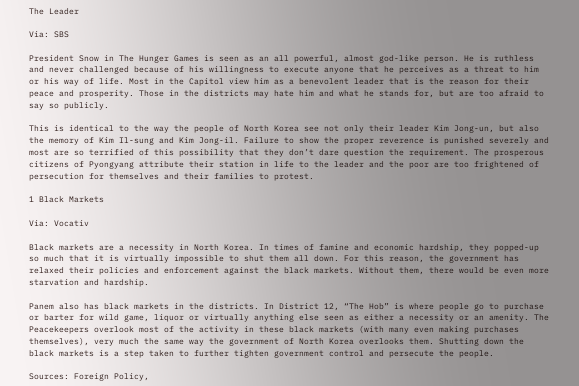The Leader

Via: SBS

President Snow in The Hunger Games is seen as an all powerful, almost god-like person. He is ruthless and never challenged because of his willingness to execute anyone that he perceives as a threat to him or his way of life. Most in the Capitol view him as a benevolent leader that is the reason for their peace and prosperity. Those in the districts may hate him and what he stands for, but are too afraid to say so publicly.

This is identical to the way the people of North Korea see not only their leader Kim Jong-un, but also the memory of Kim Il-sung and Kim Jong-il. Failure to show the proper reverence is punished severely and most are so terrified of this possibility that they don’t dare question the requirement. The prosperous citizens of Pyongyang attribute their station in life to the leader and the poor are too frightened of persecution for themselves and their families to protest.

1 Black Markets

Via: Vocativ

Black markets are a necessity in North Korea. In times of famine and economic hardship, they popped-up so much that it is virtually impossible to shut them all down. For this reason, the government has relaxed their policies and enforcement against the black markets. Without them, there would be even more starvation and hardship.

Panem also has black markets in the districts. In District 12, “The Hob” is where people go to purchase or barter for wild game, liquor or virtually anything else seen as either a necessity or an amenity. The Peacekeepers overlook most of the activity in these black markets (with many even making purchases themselves), very much the same way the government of North Korea overlooks them. Shutting down the black markets is a step taken to further tighten government control and persecute the people.

Sources: Foreign Policy,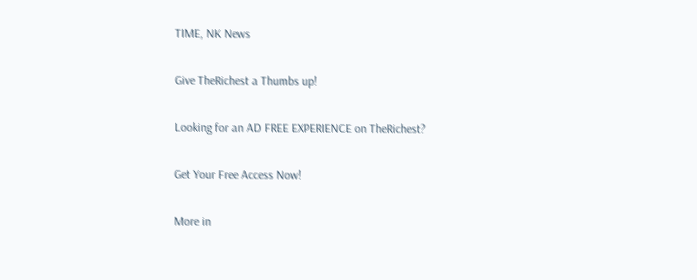TIME, NK News

Give TheRichest a Thumbs up!

Looking for an AD FREE EXPERIENCE on TheRichest?

Get Your Free Access Now!

More in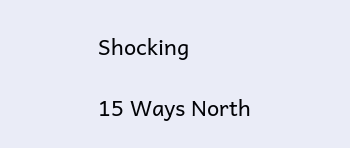Shocking

15 Ways North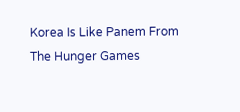Korea Is Like Panem From The Hunger Games